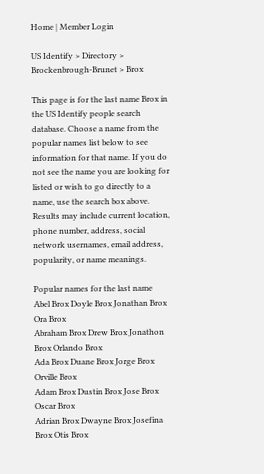Home | Member Login

US Identify > Directory > Brockenbrough-Brunet > Brox

This page is for the last name Brox in the US Identify people search database. Choose a name from the popular names list below to see information for that name. If you do not see the name you are looking for listed or wish to go directly to a name, use the search box above. Results may include current location, phone number, address, social network usernames, email address, popularity, or name meanings.

Popular names for the last name
Abel Brox Doyle Brox Jonathan Brox Ora Brox
Abraham Brox Drew Brox Jonathon Brox Orlando Brox
Ada Brox Duane Brox Jorge Brox Orville Brox
Adam Brox Dustin Brox Jose Brox Oscar Brox
Adrian Brox Dwayne Brox Josefina Brox Otis Brox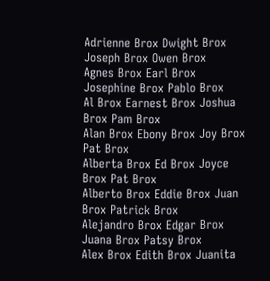Adrienne Brox Dwight Brox Joseph Brox Owen Brox
Agnes Brox Earl Brox Josephine Brox Pablo Brox
Al Brox Earnest Brox Joshua Brox Pam Brox
Alan Brox Ebony Brox Joy Brox Pat Brox
Alberta Brox Ed Brox Joyce Brox Pat Brox
Alberto Brox Eddie Brox Juan Brox Patrick Brox
Alejandro Brox Edgar Brox Juana Brox Patsy Brox
Alex Brox Edith Brox Juanita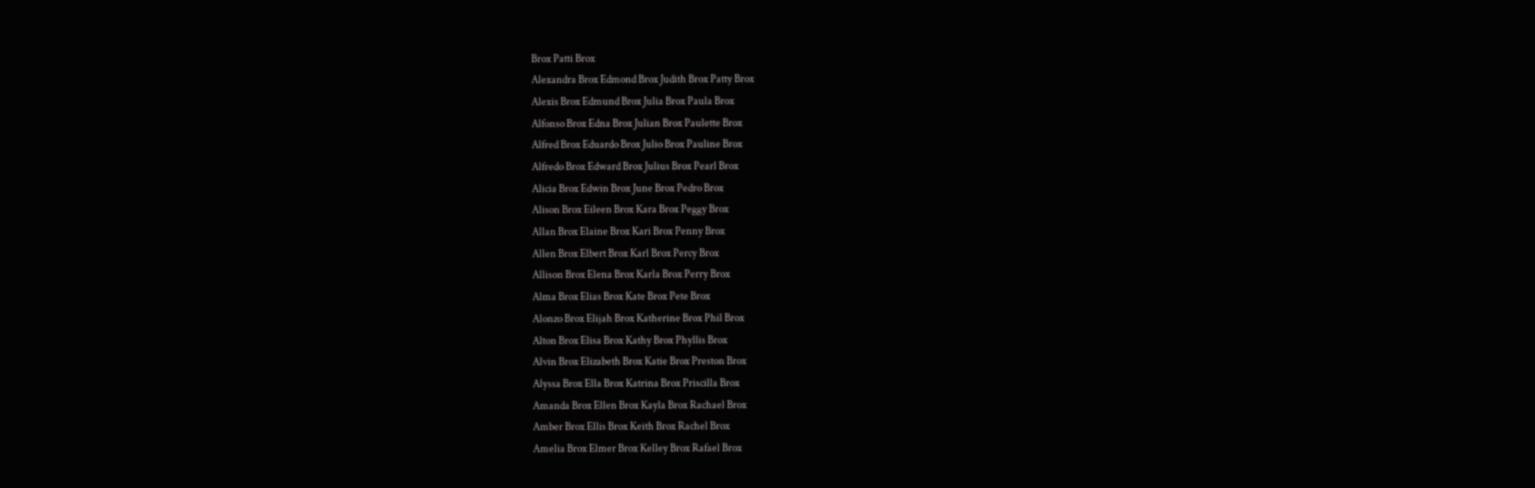Brox Patti Brox
Alexandra Brox Edmond Brox Judith Brox Patty Brox
Alexis Brox Edmund Brox Julia Brox Paula Brox
Alfonso Brox Edna Brox Julian Brox Paulette Brox
Alfred Brox Eduardo Brox Julio Brox Pauline Brox
Alfredo Brox Edward Brox Julius Brox Pearl Brox
Alicia Brox Edwin Brox June Brox Pedro Brox
Alison Brox Eileen Brox Kara Brox Peggy Brox
Allan Brox Elaine Brox Kari Brox Penny Brox
Allen Brox Elbert Brox Karl Brox Percy Brox
Allison Brox Elena Brox Karla Brox Perry Brox
Alma Brox Elias Brox Kate Brox Pete Brox
Alonzo Brox Elijah Brox Katherine Brox Phil Brox
Alton Brox Elisa Brox Kathy Brox Phyllis Brox
Alvin Brox Elizabeth Brox Katie Brox Preston Brox
Alyssa Brox Ella Brox Katrina Brox Priscilla Brox
Amanda Brox Ellen Brox Kayla Brox Rachael Brox
Amber Brox Ellis Brox Keith Brox Rachel Brox
Amelia Brox Elmer Brox Kelley Brox Rafael Brox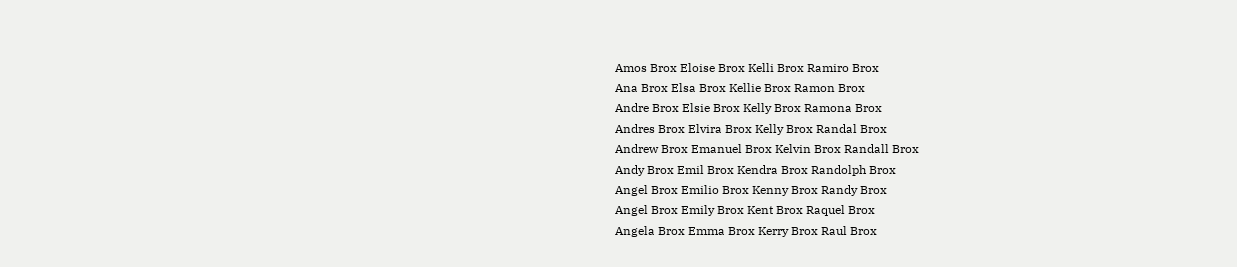Amos Brox Eloise Brox Kelli Brox Ramiro Brox
Ana Brox Elsa Brox Kellie Brox Ramon Brox
Andre Brox Elsie Brox Kelly Brox Ramona Brox
Andres Brox Elvira Brox Kelly Brox Randal Brox
Andrew Brox Emanuel Brox Kelvin Brox Randall Brox
Andy Brox Emil Brox Kendra Brox Randolph Brox
Angel Brox Emilio Brox Kenny Brox Randy Brox
Angel Brox Emily Brox Kent Brox Raquel Brox
Angela Brox Emma Brox Kerry Brox Raul Brox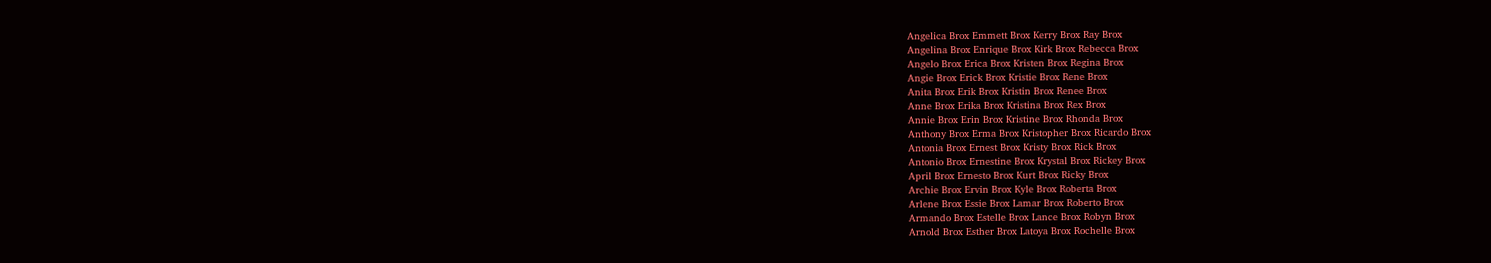Angelica Brox Emmett Brox Kerry Brox Ray Brox
Angelina Brox Enrique Brox Kirk Brox Rebecca Brox
Angelo Brox Erica Brox Kristen Brox Regina Brox
Angie Brox Erick Brox Kristie Brox Rene Brox
Anita Brox Erik Brox Kristin Brox Renee Brox
Anne Brox Erika Brox Kristina Brox Rex Brox
Annie Brox Erin Brox Kristine Brox Rhonda Brox
Anthony Brox Erma Brox Kristopher Brox Ricardo Brox
Antonia Brox Ernest Brox Kristy Brox Rick Brox
Antonio Brox Ernestine Brox Krystal Brox Rickey Brox
April Brox Ernesto Brox Kurt Brox Ricky Brox
Archie Brox Ervin Brox Kyle Brox Roberta Brox
Arlene Brox Essie Brox Lamar Brox Roberto Brox
Armando Brox Estelle Brox Lance Brox Robyn Brox
Arnold Brox Esther Brox Latoya Brox Rochelle Brox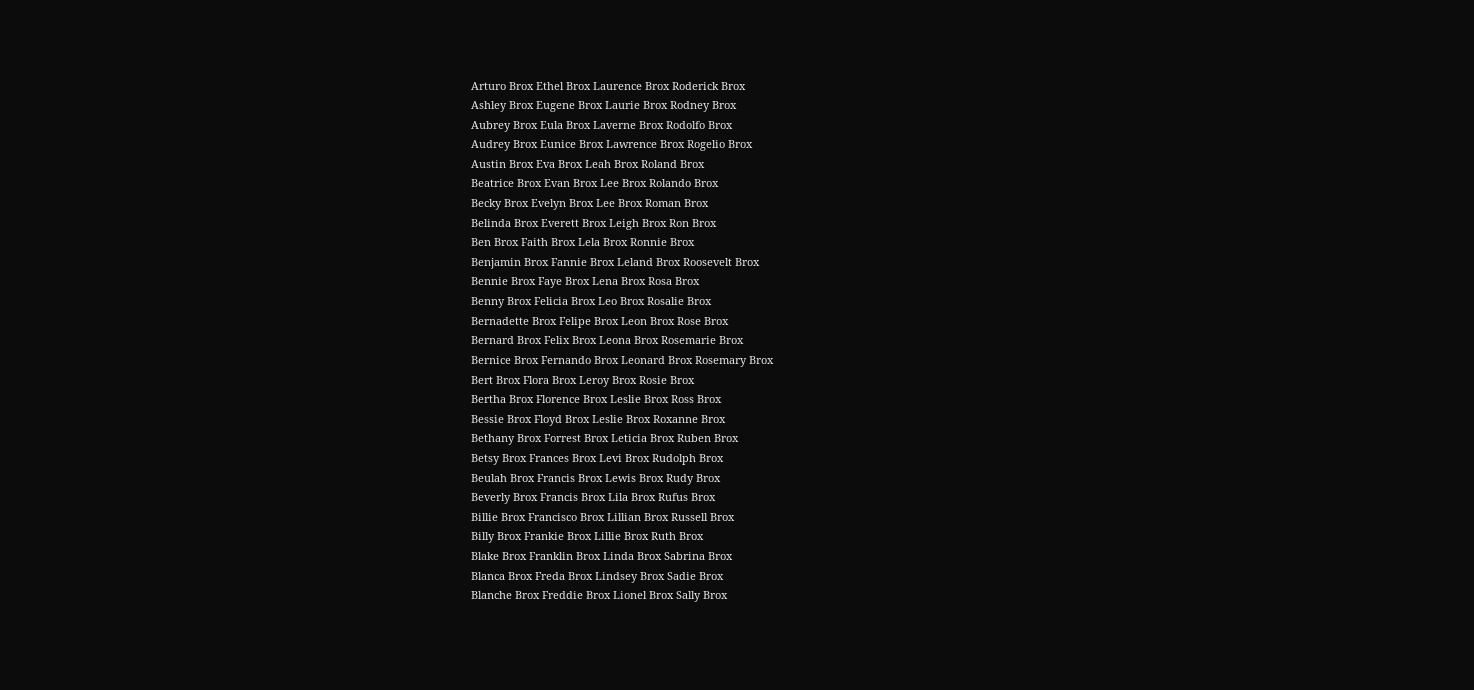Arturo Brox Ethel Brox Laurence Brox Roderick Brox
Ashley Brox Eugene Brox Laurie Brox Rodney Brox
Aubrey Brox Eula Brox Laverne Brox Rodolfo Brox
Audrey Brox Eunice Brox Lawrence Brox Rogelio Brox
Austin Brox Eva Brox Leah Brox Roland Brox
Beatrice Brox Evan Brox Lee Brox Rolando Brox
Becky Brox Evelyn Brox Lee Brox Roman Brox
Belinda Brox Everett Brox Leigh Brox Ron Brox
Ben Brox Faith Brox Lela Brox Ronnie Brox
Benjamin Brox Fannie Brox Leland Brox Roosevelt Brox
Bennie Brox Faye Brox Lena Brox Rosa Brox
Benny Brox Felicia Brox Leo Brox Rosalie Brox
Bernadette Brox Felipe Brox Leon Brox Rose Brox
Bernard Brox Felix Brox Leona Brox Rosemarie Brox
Bernice Brox Fernando Brox Leonard Brox Rosemary Brox
Bert Brox Flora Brox Leroy Brox Rosie Brox
Bertha Brox Florence Brox Leslie Brox Ross Brox
Bessie Brox Floyd Brox Leslie Brox Roxanne Brox
Bethany Brox Forrest Brox Leticia Brox Ruben Brox
Betsy Brox Frances Brox Levi Brox Rudolph Brox
Beulah Brox Francis Brox Lewis Brox Rudy Brox
Beverly Brox Francis Brox Lila Brox Rufus Brox
Billie Brox Francisco Brox Lillian Brox Russell Brox
Billy Brox Frankie Brox Lillie Brox Ruth Brox
Blake Brox Franklin Brox Linda Brox Sabrina Brox
Blanca Brox Freda Brox Lindsey Brox Sadie Brox
Blanche Brox Freddie Brox Lionel Brox Sally Brox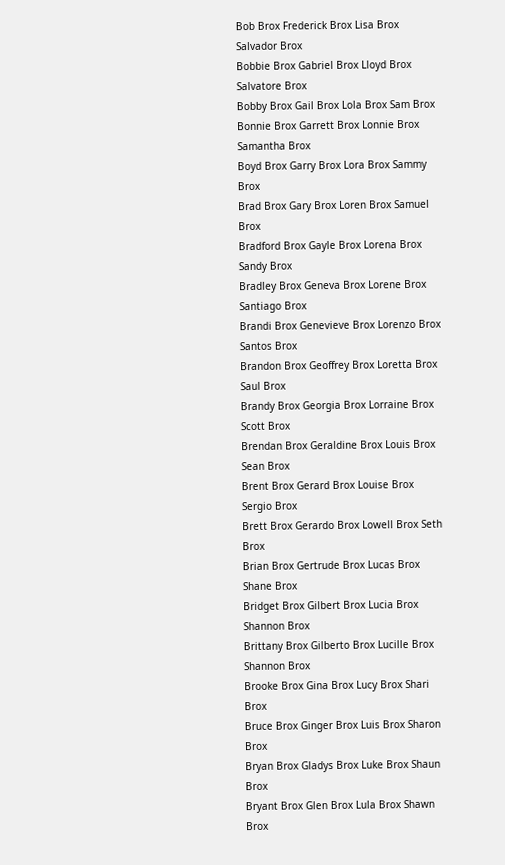Bob Brox Frederick Brox Lisa Brox Salvador Brox
Bobbie Brox Gabriel Brox Lloyd Brox Salvatore Brox
Bobby Brox Gail Brox Lola Brox Sam Brox
Bonnie Brox Garrett Brox Lonnie Brox Samantha Brox
Boyd Brox Garry Brox Lora Brox Sammy Brox
Brad Brox Gary Brox Loren Brox Samuel Brox
Bradford Brox Gayle Brox Lorena Brox Sandy Brox
Bradley Brox Geneva Brox Lorene Brox Santiago Brox
Brandi Brox Genevieve Brox Lorenzo Brox Santos Brox
Brandon Brox Geoffrey Brox Loretta Brox Saul Brox
Brandy Brox Georgia Brox Lorraine Brox Scott Brox
Brendan Brox Geraldine Brox Louis Brox Sean Brox
Brent Brox Gerard Brox Louise Brox Sergio Brox
Brett Brox Gerardo Brox Lowell Brox Seth Brox
Brian Brox Gertrude Brox Lucas Brox Shane Brox
Bridget Brox Gilbert Brox Lucia Brox Shannon Brox
Brittany Brox Gilberto Brox Lucille Brox Shannon Brox
Brooke Brox Gina Brox Lucy Brox Shari Brox
Bruce Brox Ginger Brox Luis Brox Sharon Brox
Bryan Brox Gladys Brox Luke Brox Shaun Brox
Bryant Brox Glen Brox Lula Brox Shawn Brox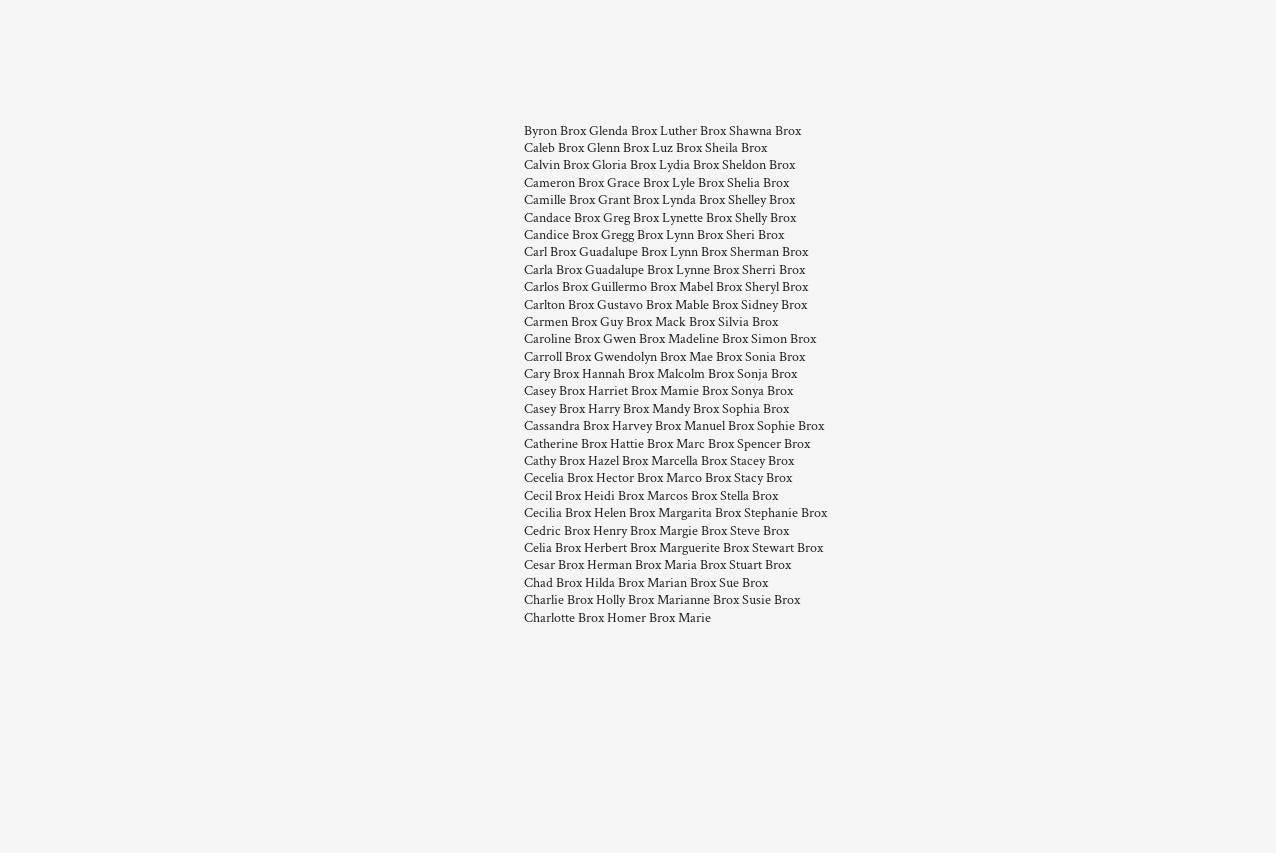Byron Brox Glenda Brox Luther Brox Shawna Brox
Caleb Brox Glenn Brox Luz Brox Sheila Brox
Calvin Brox Gloria Brox Lydia Brox Sheldon Brox
Cameron Brox Grace Brox Lyle Brox Shelia Brox
Camille Brox Grant Brox Lynda Brox Shelley Brox
Candace Brox Greg Brox Lynette Brox Shelly Brox
Candice Brox Gregg Brox Lynn Brox Sheri Brox
Carl Brox Guadalupe Brox Lynn Brox Sherman Brox
Carla Brox Guadalupe Brox Lynne Brox Sherri Brox
Carlos Brox Guillermo Brox Mabel Brox Sheryl Brox
Carlton Brox Gustavo Brox Mable Brox Sidney Brox
Carmen Brox Guy Brox Mack Brox Silvia Brox
Caroline Brox Gwen Brox Madeline Brox Simon Brox
Carroll Brox Gwendolyn Brox Mae Brox Sonia Brox
Cary Brox Hannah Brox Malcolm Brox Sonja Brox
Casey Brox Harriet Brox Mamie Brox Sonya Brox
Casey Brox Harry Brox Mandy Brox Sophia Brox
Cassandra Brox Harvey Brox Manuel Brox Sophie Brox
Catherine Brox Hattie Brox Marc Brox Spencer Brox
Cathy Brox Hazel Brox Marcella Brox Stacey Brox
Cecelia Brox Hector Brox Marco Brox Stacy Brox
Cecil Brox Heidi Brox Marcos Brox Stella Brox
Cecilia Brox Helen Brox Margarita Brox Stephanie Brox
Cedric Brox Henry Brox Margie Brox Steve Brox
Celia Brox Herbert Brox Marguerite Brox Stewart Brox
Cesar Brox Herman Brox Maria Brox Stuart Brox
Chad Brox Hilda Brox Marian Brox Sue Brox
Charlie Brox Holly Brox Marianne Brox Susie Brox
Charlotte Brox Homer Brox Marie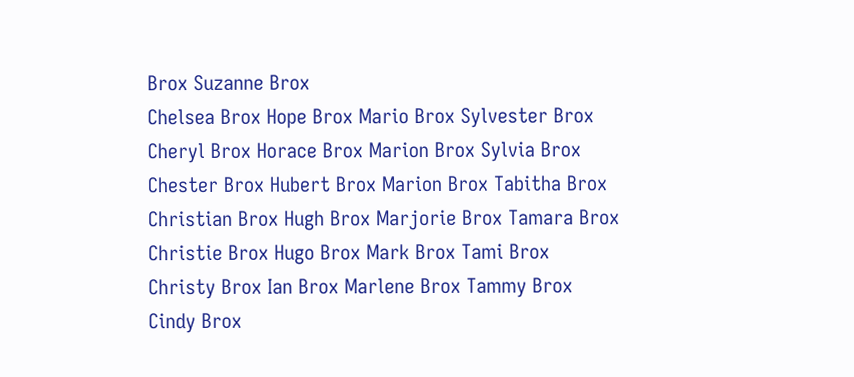Brox Suzanne Brox
Chelsea Brox Hope Brox Mario Brox Sylvester Brox
Cheryl Brox Horace Brox Marion Brox Sylvia Brox
Chester Brox Hubert Brox Marion Brox Tabitha Brox
Christian Brox Hugh Brox Marjorie Brox Tamara Brox
Christie Brox Hugo Brox Mark Brox Tami Brox
Christy Brox Ian Brox Marlene Brox Tammy Brox
Cindy Brox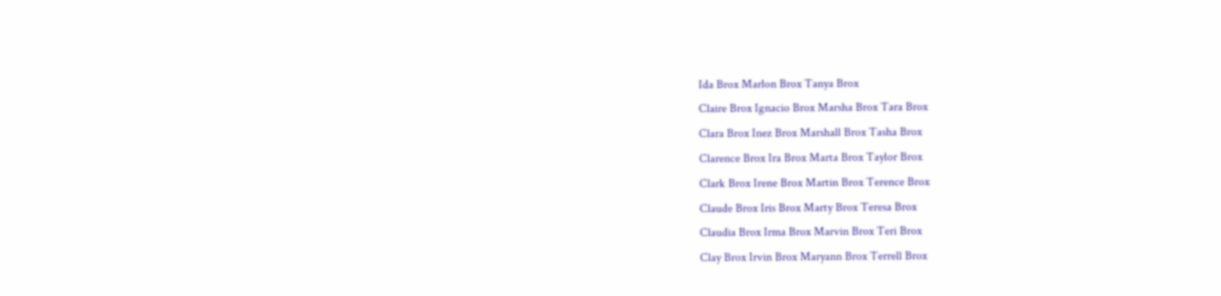Ida Brox Marlon Brox Tanya Brox
Claire Brox Ignacio Brox Marsha Brox Tara Brox
Clara Brox Inez Brox Marshall Brox Tasha Brox
Clarence Brox Ira Brox Marta Brox Taylor Brox
Clark Brox Irene Brox Martin Brox Terence Brox
Claude Brox Iris Brox Marty Brox Teresa Brox
Claudia Brox Irma Brox Marvin Brox Teri Brox
Clay Brox Irvin Brox Maryann Brox Terrell Brox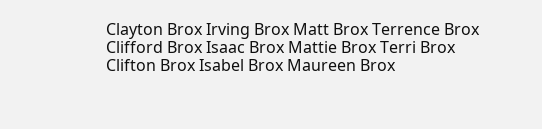Clayton Brox Irving Brox Matt Brox Terrence Brox
Clifford Brox Isaac Brox Mattie Brox Terri Brox
Clifton Brox Isabel Brox Maureen Brox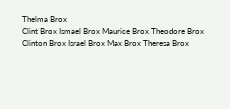Thelma Brox
Clint Brox Ismael Brox Maurice Brox Theodore Brox
Clinton Brox Israel Brox Max Brox Theresa Brox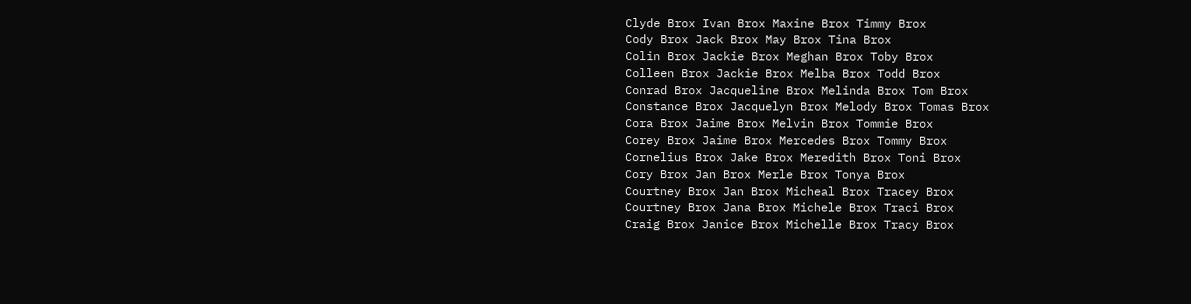Clyde Brox Ivan Brox Maxine Brox Timmy Brox
Cody Brox Jack Brox May Brox Tina Brox
Colin Brox Jackie Brox Meghan Brox Toby Brox
Colleen Brox Jackie Brox Melba Brox Todd Brox
Conrad Brox Jacqueline Brox Melinda Brox Tom Brox
Constance Brox Jacquelyn Brox Melody Brox Tomas Brox
Cora Brox Jaime Brox Melvin Brox Tommie Brox
Corey Brox Jaime Brox Mercedes Brox Tommy Brox
Cornelius Brox Jake Brox Meredith Brox Toni Brox
Cory Brox Jan Brox Merle Brox Tonya Brox
Courtney Brox Jan Brox Micheal Brox Tracey Brox
Courtney Brox Jana Brox Michele Brox Traci Brox
Craig Brox Janice Brox Michelle Brox Tracy Brox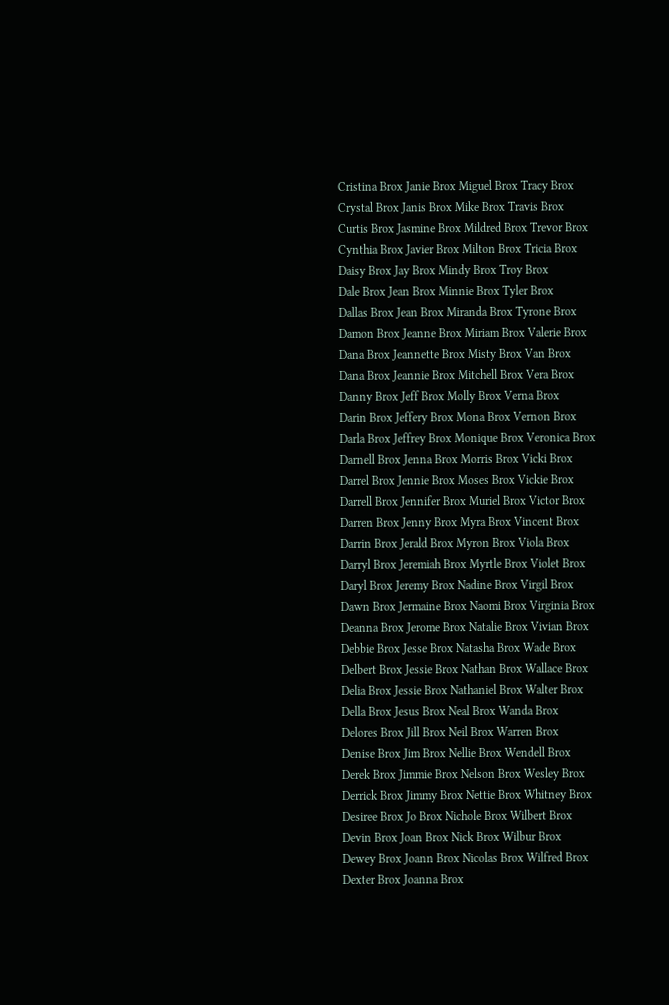Cristina Brox Janie Brox Miguel Brox Tracy Brox
Crystal Brox Janis Brox Mike Brox Travis Brox
Curtis Brox Jasmine Brox Mildred Brox Trevor Brox
Cynthia Brox Javier Brox Milton Brox Tricia Brox
Daisy Brox Jay Brox Mindy Brox Troy Brox
Dale Brox Jean Brox Minnie Brox Tyler Brox
Dallas Brox Jean Brox Miranda Brox Tyrone Brox
Damon Brox Jeanne Brox Miriam Brox Valerie Brox
Dana Brox Jeannette Brox Misty Brox Van Brox
Dana Brox Jeannie Brox Mitchell Brox Vera Brox
Danny Brox Jeff Brox Molly Brox Verna Brox
Darin Brox Jeffery Brox Mona Brox Vernon Brox
Darla Brox Jeffrey Brox Monique Brox Veronica Brox
Darnell Brox Jenna Brox Morris Brox Vicki Brox
Darrel Brox Jennie Brox Moses Brox Vickie Brox
Darrell Brox Jennifer Brox Muriel Brox Victor Brox
Darren Brox Jenny Brox Myra Brox Vincent Brox
Darrin Brox Jerald Brox Myron Brox Viola Brox
Darryl Brox Jeremiah Brox Myrtle Brox Violet Brox
Daryl Brox Jeremy Brox Nadine Brox Virgil Brox
Dawn Brox Jermaine Brox Naomi Brox Virginia Brox
Deanna Brox Jerome Brox Natalie Brox Vivian Brox
Debbie Brox Jesse Brox Natasha Brox Wade Brox
Delbert Brox Jessie Brox Nathan Brox Wallace Brox
Delia Brox Jessie Brox Nathaniel Brox Walter Brox
Della Brox Jesus Brox Neal Brox Wanda Brox
Delores Brox Jill Brox Neil Brox Warren Brox
Denise Brox Jim Brox Nellie Brox Wendell Brox
Derek Brox Jimmie Brox Nelson Brox Wesley Brox
Derrick Brox Jimmy Brox Nettie Brox Whitney Brox
Desiree Brox Jo Brox Nichole Brox Wilbert Brox
Devin Brox Joan Brox Nick Brox Wilbur Brox
Dewey Brox Joann Brox Nicolas Brox Wilfred Brox
Dexter Brox Joanna Brox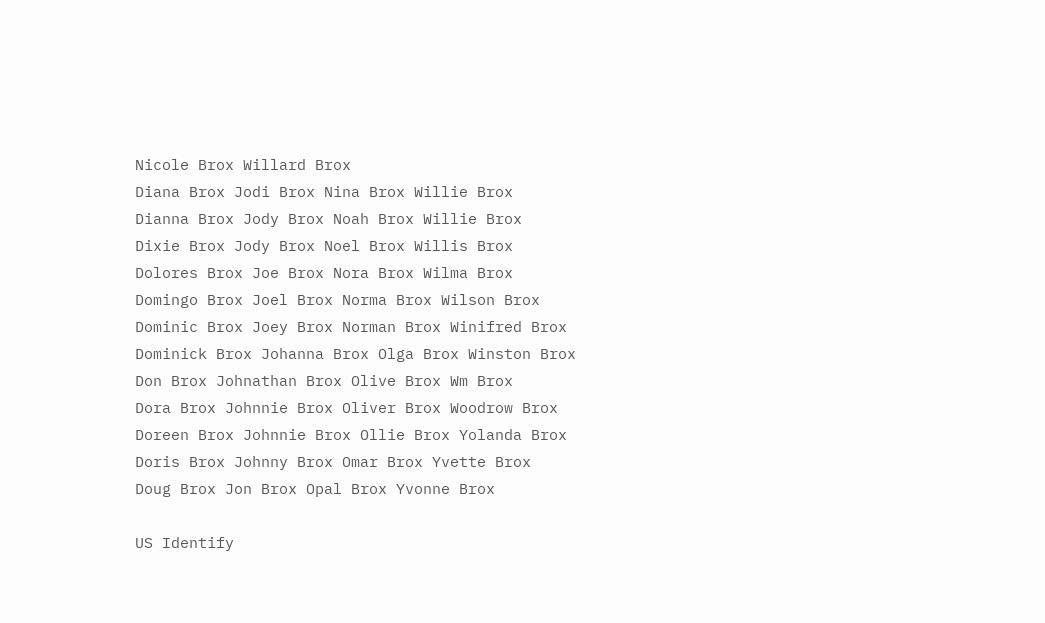Nicole Brox Willard Brox
Diana Brox Jodi Brox Nina Brox Willie Brox
Dianna Brox Jody Brox Noah Brox Willie Brox
Dixie Brox Jody Brox Noel Brox Willis Brox
Dolores Brox Joe Brox Nora Brox Wilma Brox
Domingo Brox Joel Brox Norma Brox Wilson Brox
Dominic Brox Joey Brox Norman Brox Winifred Brox
Dominick Brox Johanna Brox Olga Brox Winston Brox
Don Brox Johnathan Brox Olive Brox Wm Brox
Dora Brox Johnnie Brox Oliver Brox Woodrow Brox
Doreen Brox Johnnie Brox Ollie Brox Yolanda Brox
Doris Brox Johnny Brox Omar Brox Yvette Brox
Doug Brox Jon Brox Opal Brox Yvonne Brox

US Identify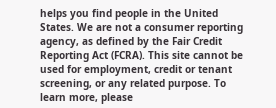helps you find people in the United States. We are not a consumer reporting agency, as defined by the Fair Credit Reporting Act (FCRA). This site cannot be used for employment, credit or tenant screening, or any related purpose. To learn more, please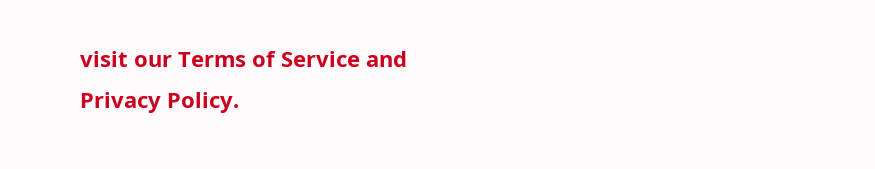visit our Terms of Service and Privacy Policy.